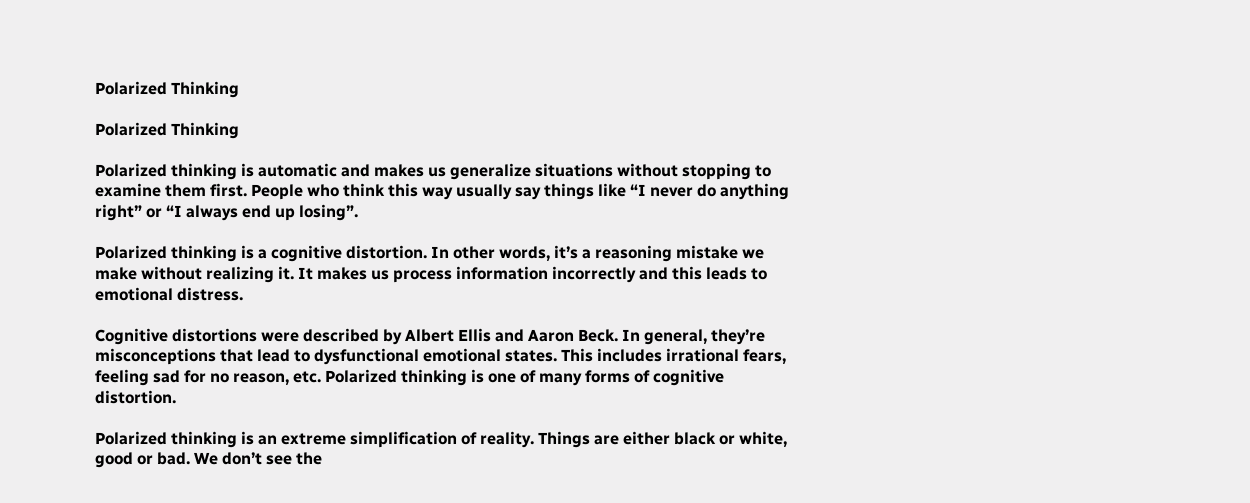Polarized Thinking

Polarized Thinking

Polarized thinking is automatic and makes us generalize situations without stopping to examine them first. People who think this way usually say things like “I never do anything right” or “I always end up losing”.

Polarized thinking is a cognitive distortion. In other words, it’s a reasoning mistake we make without realizing it. It makes us process information incorrectly and this leads to emotional distress.

Cognitive distortions were described by Albert Ellis and Aaron Beck. In general, they’re misconceptions that lead to dysfunctional emotional states. This includes irrational fears, feeling sad for no reason, etc. Polarized thinking is one of many forms of cognitive distortion.

Polarized thinking is an extreme simplification of reality. Things are either black or white, good or bad. We don’t see the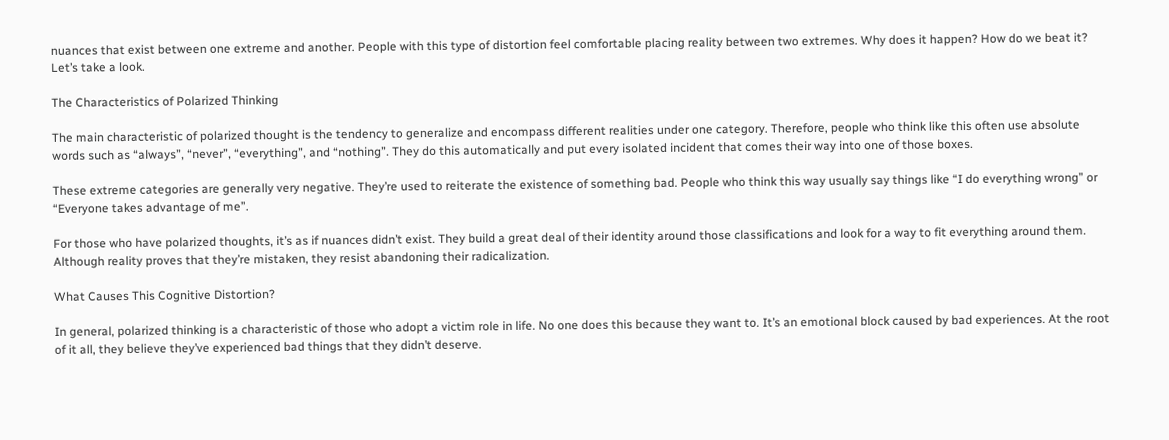nuances that exist between one extreme and another. People with this type of distortion feel comfortable placing reality between two extremes. Why does it happen? How do we beat it? Let’s take a look.

The Characteristics of Polarized Thinking

The main characteristic of polarized thought is the tendency to generalize and encompass different realities under one category. Therefore, people who think like this often use absolute words such as “always”, “never”, “everything”, and “nothing”. They do this automatically and put every isolated incident that comes their way into one of those boxes.

These extreme categories are generally very negative. They’re used to reiterate the existence of something bad. People who think this way usually say things like “I do everything wrong” or “Everyone takes advantage of me”.

For those who have polarized thoughts, it’s as if nuances didn’t exist. They build a great deal of their identity around those classifications and look for a way to fit everything around them. Although reality proves that they’re mistaken, they resist abandoning their radicalization.

What Causes This Cognitive Distortion?

In general, polarized thinking is a characteristic of those who adopt a victim role in life. No one does this because they want to. It’s an emotional block caused by bad experiences. At the root of it all, they believe they’ve experienced bad things that they didn’t deserve.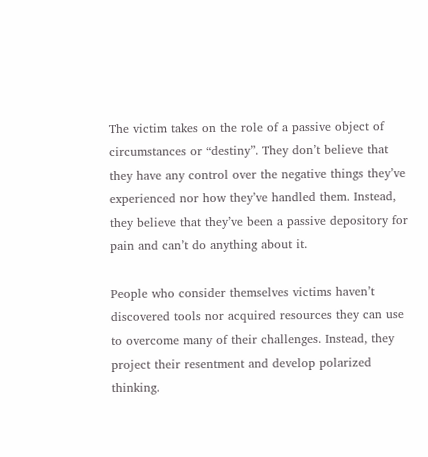The victim takes on the role of a passive object of circumstances or “destiny”. They don’t believe that they have any control over the negative things they’ve experienced nor how they’ve handled them. Instead, they believe that they’ve been a passive depository for pain and can’t do anything about it.

People who consider themselves victims haven’t discovered tools nor acquired resources they can use to overcome many of their challenges. Instead, they project their resentment and develop polarized thinking.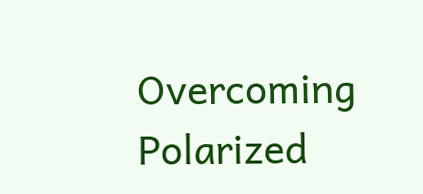Overcoming Polarized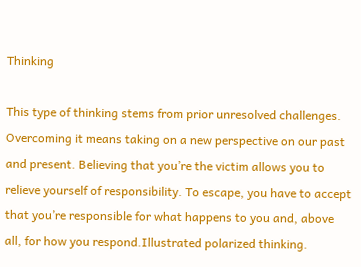Thinking

This type of thinking stems from prior unresolved challenges. Overcoming it means taking on a new perspective on our past and present. Believing that you’re the victim allows you to relieve yourself of responsibility. To escape, you have to accept that you’re responsible for what happens to you and, above all, for how you respond.Illustrated polarized thinking.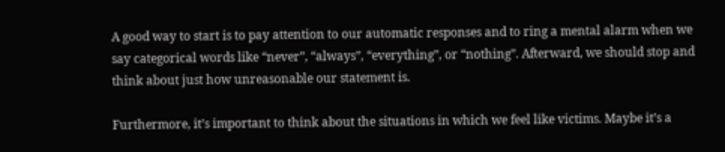A good way to start is to pay attention to our automatic responses and to ring a mental alarm when we say categorical words like “never”, “always”, “everything”, or “nothing”. Afterward, we should stop and think about just how unreasonable our statement is.

Furthermore, it’s important to think about the situations in which we feel like victims. Maybe it’s a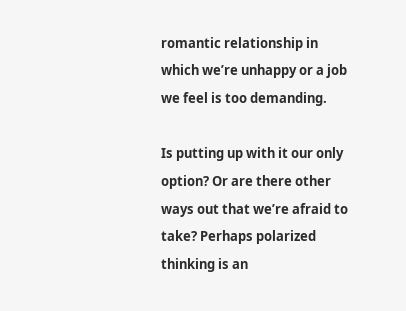romantic relationship in which we’re unhappy or a job we feel is too demanding.

Is putting up with it our only option? Or are there other ways out that we’re afraid to take? Perhaps polarized thinking is an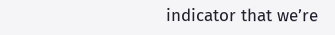indicator that we’re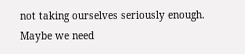not taking ourselves seriously enough. Maybe we need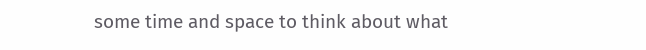some time and space to think about what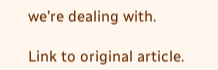we’re dealing with.

Link to original article.